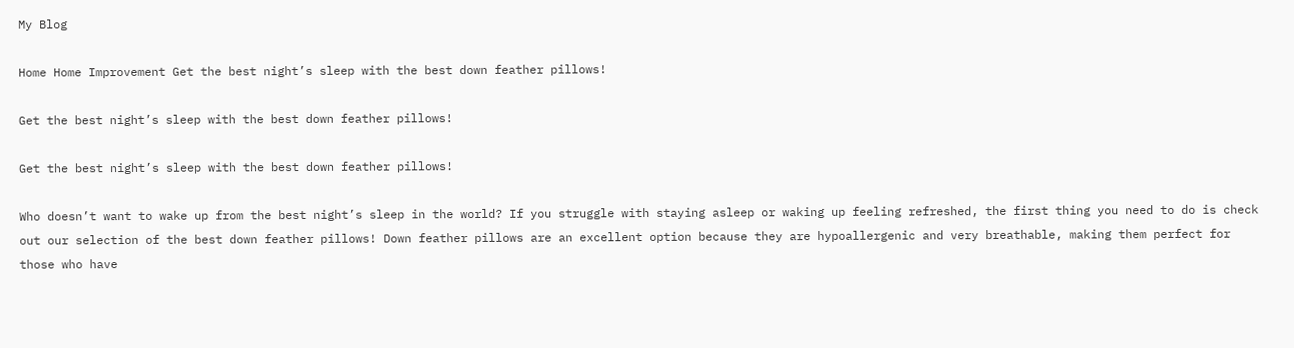My Blog

Home Home Improvement Get the best night’s sleep with the best down feather pillows!

Get the best night’s sleep with the best down feather pillows!

Get the best night’s sleep with the best down feather pillows!

Who doesn’t want to wake up from the best night’s sleep in the world? If you struggle with staying asleep or waking up feeling refreshed, the first thing you need to do is check out our selection of the best down feather pillows! Down feather pillows are an excellent option because they are hypoallergenic and very breathable, making them perfect for those who have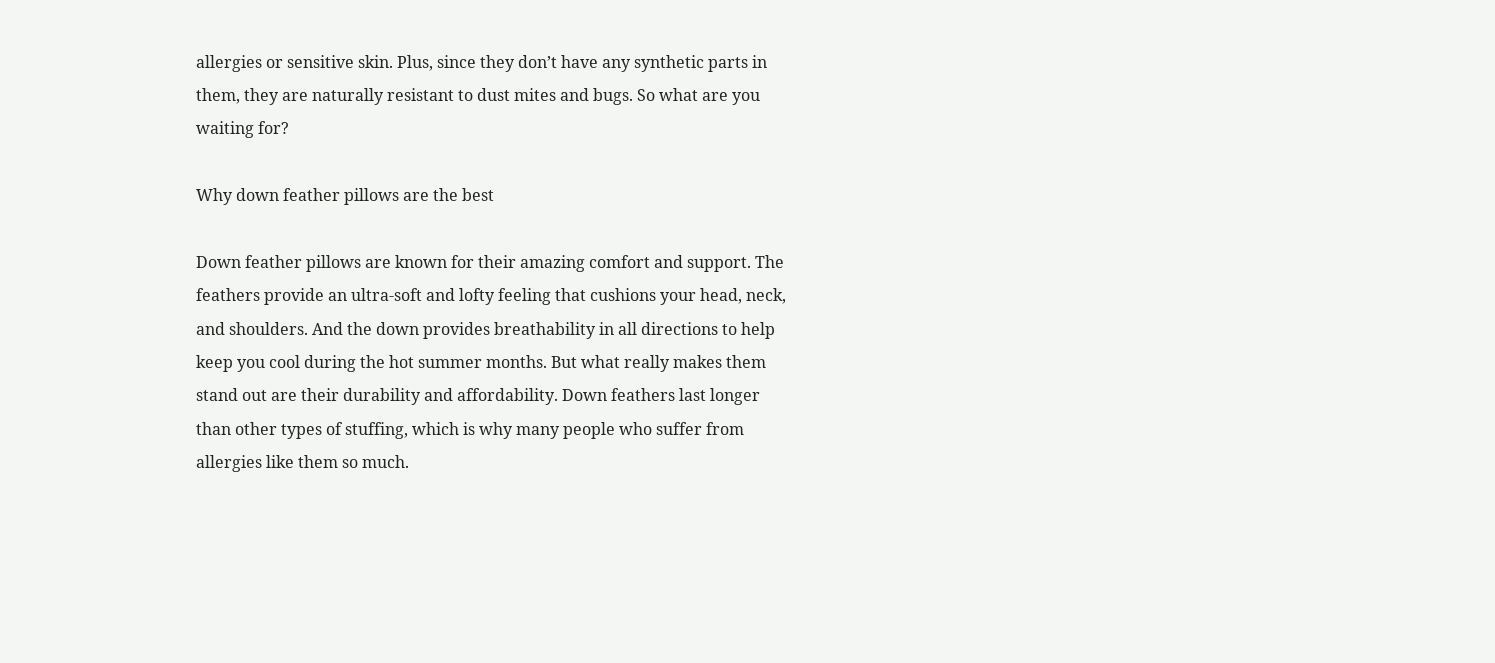allergies or sensitive skin. Plus, since they don’t have any synthetic parts in them, they are naturally resistant to dust mites and bugs. So what are you waiting for?

Why down feather pillows are the best

Down feather pillows are known for their amazing comfort and support. The feathers provide an ultra-soft and lofty feeling that cushions your head, neck, and shoulders. And the down provides breathability in all directions to help keep you cool during the hot summer months. But what really makes them stand out are their durability and affordability. Down feathers last longer than other types of stuffing, which is why many people who suffer from allergies like them so much.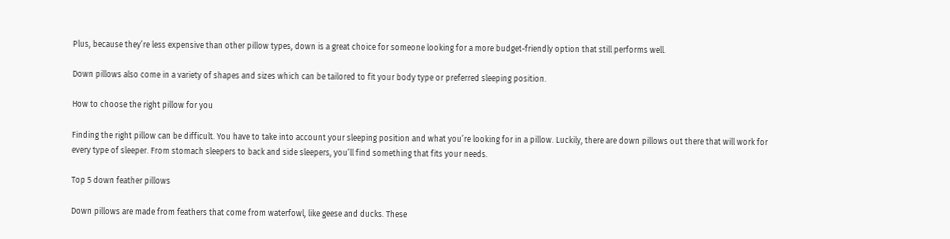Plus, because they’re less expensive than other pillow types, down is a great choice for someone looking for a more budget-friendly option that still performs well.

Down pillows also come in a variety of shapes and sizes which can be tailored to fit your body type or preferred sleeping position.

How to choose the right pillow for you

Finding the right pillow can be difficult. You have to take into account your sleeping position and what you’re looking for in a pillow. Luckily, there are down pillows out there that will work for every type of sleeper. From stomach sleepers to back and side sleepers, you’ll find something that fits your needs.

Top 5 down feather pillows

Down pillows are made from feathers that come from waterfowl, like geese and ducks. These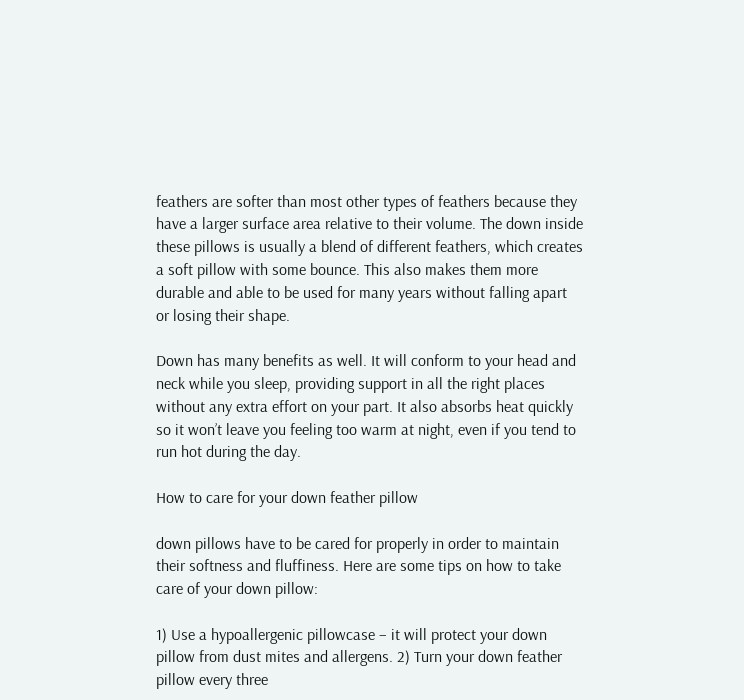feathers are softer than most other types of feathers because they have a larger surface area relative to their volume. The down inside these pillows is usually a blend of different feathers, which creates a soft pillow with some bounce. This also makes them more durable and able to be used for many years without falling apart or losing their shape.

Down has many benefits as well. It will conform to your head and neck while you sleep, providing support in all the right places without any extra effort on your part. It also absorbs heat quickly so it won’t leave you feeling too warm at night, even if you tend to run hot during the day.

How to care for your down feather pillow

down pillows have to be cared for properly in order to maintain their softness and fluffiness. Here are some tips on how to take care of your down pillow:

1) Use a hypoallergenic pillowcase – it will protect your down pillow from dust mites and allergens. 2) Turn your down feather pillow every three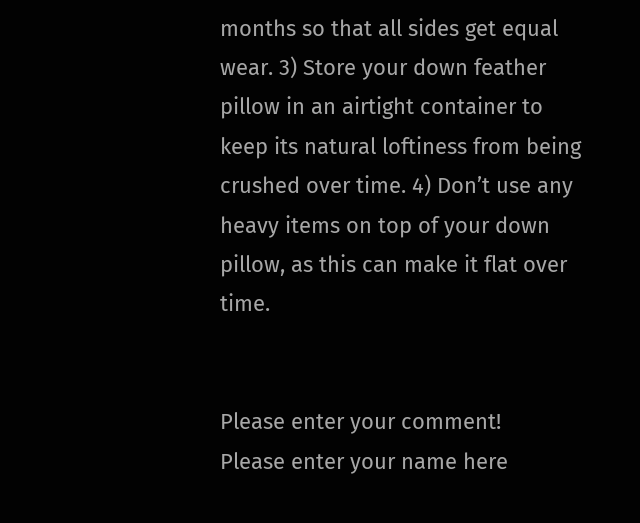months so that all sides get equal wear. 3) Store your down feather pillow in an airtight container to keep its natural loftiness from being crushed over time. 4) Don’t use any heavy items on top of your down pillow, as this can make it flat over time.


Please enter your comment!
Please enter your name here